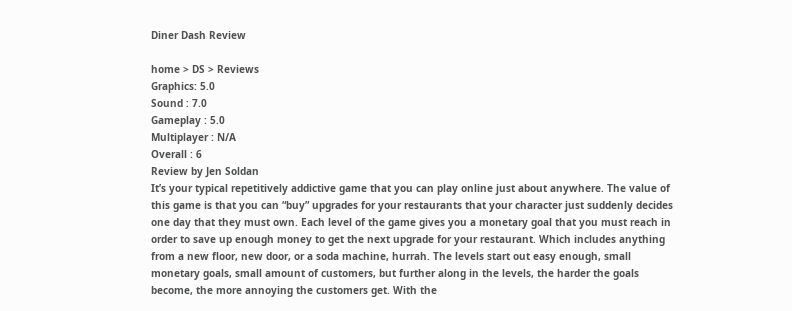Diner Dash Review

home > DS > Reviews
Graphics: 5.0
Sound : 7.0
Gameplay : 5.0
Multiplayer : N/A
Overall : 6
Review by Jen Soldan
It’s your typical repetitively addictive game that you can play online just about anywhere. The value of this game is that you can “buy” upgrades for your restaurants that your character just suddenly decides one day that they must own. Each level of the game gives you a monetary goal that you must reach in order to save up enough money to get the next upgrade for your restaurant. Which includes anything from a new floor, new door, or a soda machine, hurrah. The levels start out easy enough, small monetary goals, small amount of customers, but further along in the levels, the harder the goals become, the more annoying the customers get. With the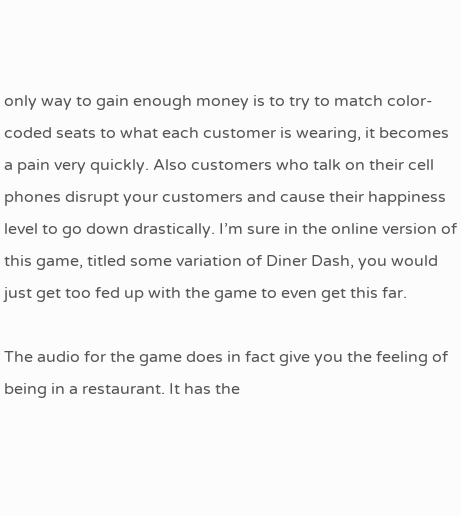only way to gain enough money is to try to match color-coded seats to what each customer is wearing, it becomes a pain very quickly. Also customers who talk on their cell phones disrupt your customers and cause their happiness level to go down drastically. I’m sure in the online version of this game, titled some variation of Diner Dash, you would just get too fed up with the game to even get this far.

The audio for the game does in fact give you the feeling of being in a restaurant. It has the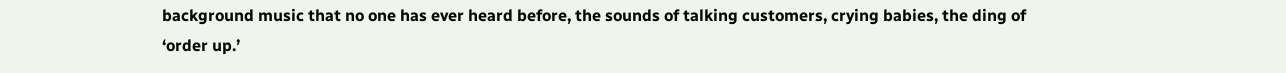background music that no one has ever heard before, the sounds of talking customers, crying babies, the ding of ‘order up.’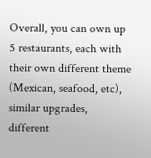Overall, you can own up 5 restaurants, each with their own different theme (Mexican, seafood, etc), similar upgrades, different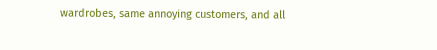wardrobes, same annoying customers, and all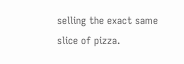selling the exact same slice of pizza.